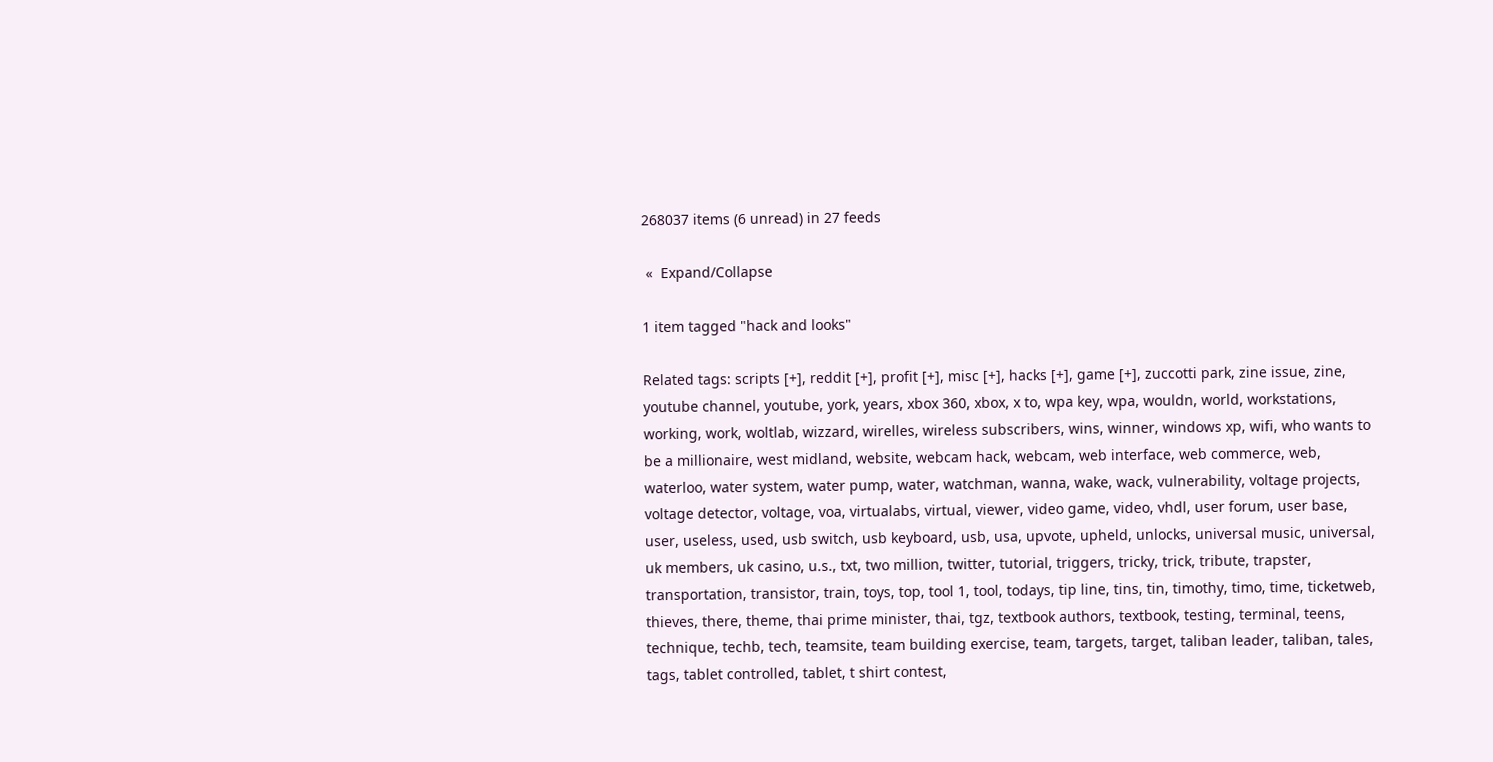268037 items (6 unread) in 27 feeds

 «  Expand/Collapse

1 item tagged "hack and looks"

Related tags: scripts [+], reddit [+], profit [+], misc [+], hacks [+], game [+], zuccotti park, zine issue, zine, youtube channel, youtube, york, years, xbox 360, xbox, x to, wpa key, wpa, wouldn, world, workstations, working, work, woltlab, wizzard, wirelles, wireless subscribers, wins, winner, windows xp, wifi, who wants to be a millionaire, west midland, website, webcam hack, webcam, web interface, web commerce, web, waterloo, water system, water pump, water, watchman, wanna, wake, wack, vulnerability, voltage projects, voltage detector, voltage, voa, virtualabs, virtual, viewer, video game, video, vhdl, user forum, user base, user, useless, used, usb switch, usb keyboard, usb, usa, upvote, upheld, unlocks, universal music, universal, uk members, uk casino, u.s., txt, two million, twitter, tutorial, triggers, tricky, trick, tribute, trapster, transportation, transistor, train, toys, top, tool 1, tool, todays, tip line, tins, tin, timothy, timo, time, ticketweb, thieves, there, theme, thai prime minister, thai, tgz, textbook authors, textbook, testing, terminal, teens, technique, techb, tech, teamsite, team building exercise, team, targets, target, taliban leader, taliban, tales, tags, tablet controlled, tablet, t shirt contest,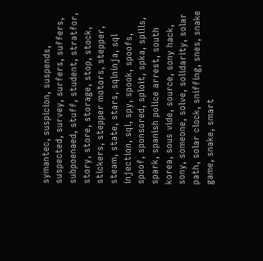symantec, suspicion, suspends, suspected, survey, surfers, suffers, subpoenaed, stuff, student, stratfor, story, store, storage, stop, stock, stickers, stepper motors, stepper, steam, state, stars, sqlninja, sql injection, sql, spy, spook, spoofs, spoof, sponsored, sploit, spka, spills, spark, spanish police arrest, south korea, sous vide, source, sony hack, sony, someone, solve, solidarity, solar path, solar clock, sniffing, snes, snake game, snake, smart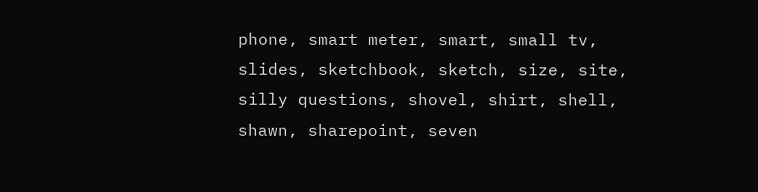phone, smart meter, smart, small tv, slides, sketchbook, sketch, size, site, silly questions, shovel, shirt, shell, shawn, sharepoint, seven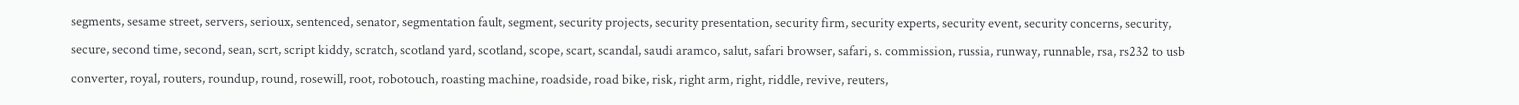segments, sesame street, servers, serioux, sentenced, senator, segmentation fault, segment, security projects, security presentation, security firm, security experts, security event, security concerns, security, secure, second time, second, sean, scrt, script kiddy, scratch, scotland yard, scotland, scope, scart, scandal, saudi aramco, salut, safari browser, safari, s. commission, russia, runway, runnable, rsa, rs232 to usb converter, royal, routers, roundup, round, rosewill, root, robotouch, roasting machine, roadside, road bike, risk, right arm, right, riddle, revive, reuters,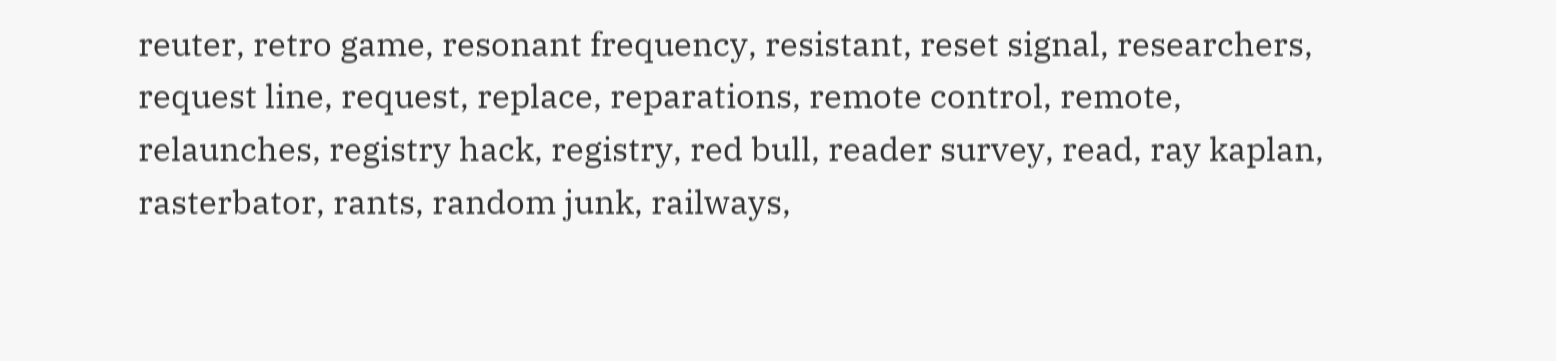reuter, retro game, resonant frequency, resistant, reset signal, researchers, request line, request, replace, reparations, remote control, remote, relaunches, registry hack, registry, red bull, reader survey, read, ray kaplan, rasterbator, rants, random junk, railways,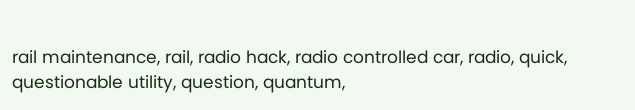rail maintenance, rail, radio hack, radio controlled car, radio, quick, questionable utility, question, quantum,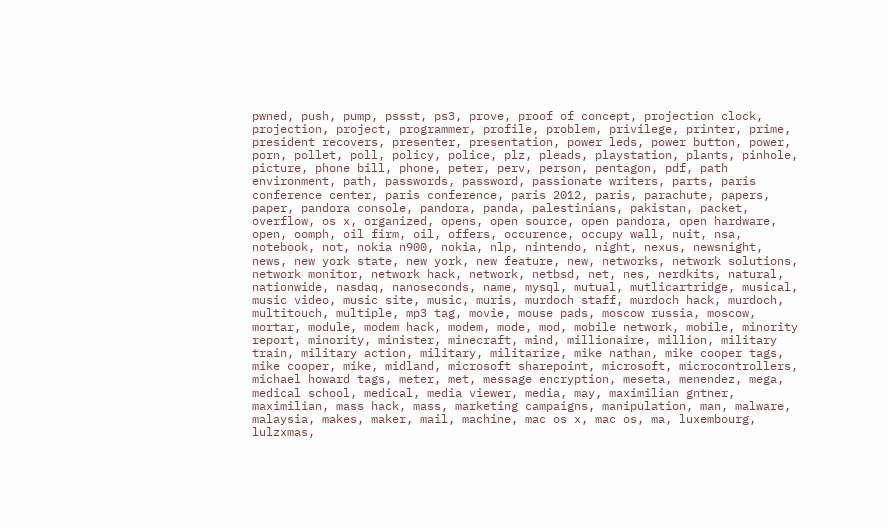pwned, push, pump, pssst, ps3, prove, proof of concept, projection clock, projection, project, programmer, profile, problem, privilege, printer, prime, president recovers, presenter, presentation, power leds, power button, power, porn, pollet, poll, policy, police, plz, pleads, playstation, plants, pinhole, picture, phone bill, phone, peter, perv, person, pentagon, pdf, path environment, path, passwords, password, passionate writers, parts, paris conference center, paris conference, paris 2012, paris, parachute, papers, paper, pandora console, pandora, panda, palestinians, pakistan, packet, overflow, os x, organized, opens, open source, open pandora, open hardware, open, oomph, oil firm, oil, offers, occurence, occupy wall, nuit, nsa, notebook, not, nokia n900, nokia, nlp, nintendo, night, nexus, newsnight, news, new york state, new york, new feature, new, networks, network solutions, network monitor, network hack, network, netbsd, net, nes, nerdkits, natural, nationwide, nasdaq, nanoseconds, name, mysql, mutual, mutlicartridge, musical, music video, music site, music, muris, murdoch staff, murdoch hack, murdoch, multitouch, multiple, mp3 tag, movie, mouse pads, moscow russia, moscow, mortar, module, modem hack, modem, mode, mod, mobile network, mobile, minority report, minority, minister, minecraft, mind, millionaire, million, military train, military action, military, militarize, mike nathan, mike cooper tags, mike cooper, mike, midland, microsoft sharepoint, microsoft, microcontrollers, michael howard tags, meter, met, message encryption, meseta, menendez, mega, medical school, medical, media viewer, media, may, maximilian gntner, maximilian, mass hack, mass, marketing campaigns, manipulation, man, malware, malaysia, makes, maker, mail, machine, mac os x, mac os, ma, luxembourg, lulzxmas,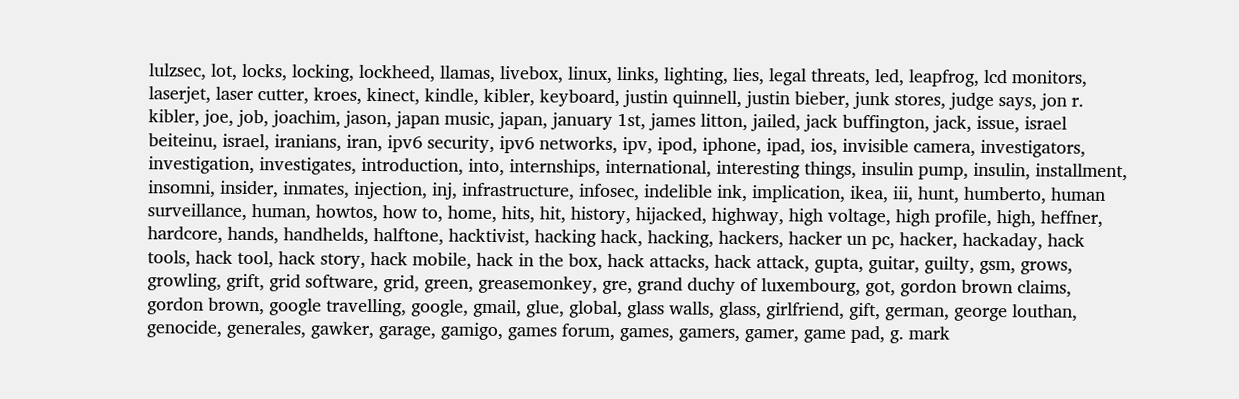lulzsec, lot, locks, locking, lockheed, llamas, livebox, linux, links, lighting, lies, legal threats, led, leapfrog, lcd monitors, laserjet, laser cutter, kroes, kinect, kindle, kibler, keyboard, justin quinnell, justin bieber, junk stores, judge says, jon r. kibler, joe, job, joachim, jason, japan music, japan, january 1st, james litton, jailed, jack buffington, jack, issue, israel beiteinu, israel, iranians, iran, ipv6 security, ipv6 networks, ipv, ipod, iphone, ipad, ios, invisible camera, investigators, investigation, investigates, introduction, into, internships, international, interesting things, insulin pump, insulin, installment, insomni, insider, inmates, injection, inj, infrastructure, infosec, indelible ink, implication, ikea, iii, hunt, humberto, human surveillance, human, howtos, how to, home, hits, hit, history, hijacked, highway, high voltage, high profile, high, heffner, hardcore, hands, handhelds, halftone, hacktivist, hacking hack, hacking, hackers, hacker un pc, hacker, hackaday, hack tools, hack tool, hack story, hack mobile, hack in the box, hack attacks, hack attack, gupta, guitar, guilty, gsm, grows, growling, grift, grid software, grid, green, greasemonkey, gre, grand duchy of luxembourg, got, gordon brown claims, gordon brown, google travelling, google, gmail, glue, global, glass walls, glass, girlfriend, gift, german, george louthan, genocide, generales, gawker, garage, gamigo, games forum, games, gamers, gamer, game pad, g. mark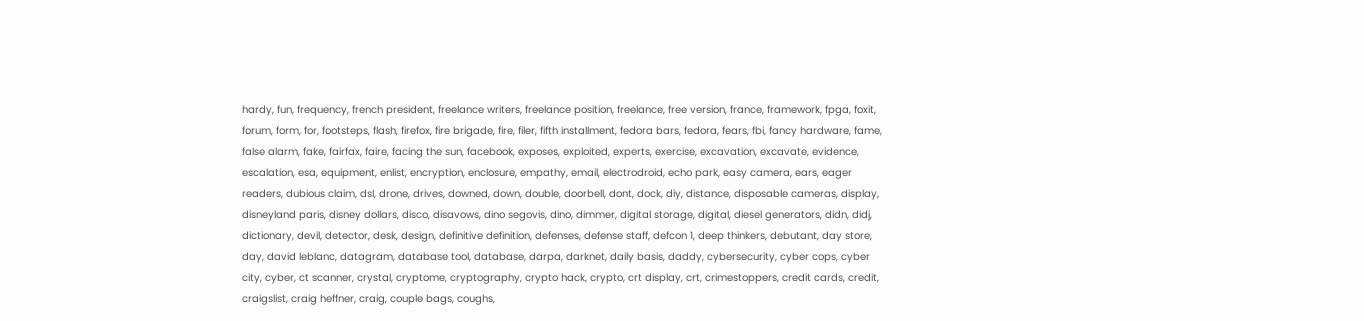hardy, fun, frequency, french president, freelance writers, freelance position, freelance, free version, france, framework, fpga, foxit, forum, form, for, footsteps, flash, firefox, fire brigade, fire, filer, fifth installment, fedora bars, fedora, fears, fbi, fancy hardware, fame, false alarm, fake, fairfax, faire, facing the sun, facebook, exposes, exploited, experts, exercise, excavation, excavate, evidence, escalation, esa, equipment, enlist, encryption, enclosure, empathy, email, electrodroid, echo park, easy camera, ears, eager readers, dubious claim, dsl, drone, drives, downed, down, double, doorbell, dont, dock, diy, distance, disposable cameras, display, disneyland paris, disney dollars, disco, disavows, dino segovis, dino, dimmer, digital storage, digital, diesel generators, didn, didj, dictionary, devil, detector, desk, design, definitive definition, defenses, defense staff, defcon 1, deep thinkers, debutant, day store, day, david leblanc, datagram, database tool, database, darpa, darknet, daily basis, daddy, cybersecurity, cyber cops, cyber city, cyber, ct scanner, crystal, cryptome, cryptography, crypto hack, crypto, crt display, crt, crimestoppers, credit cards, credit, craigslist, craig heffner, craig, couple bags, coughs,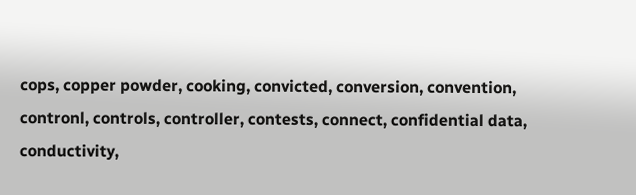cops, copper powder, cooking, convicted, conversion, convention, contronl, controls, controller, contests, connect, confidential data, conductivity,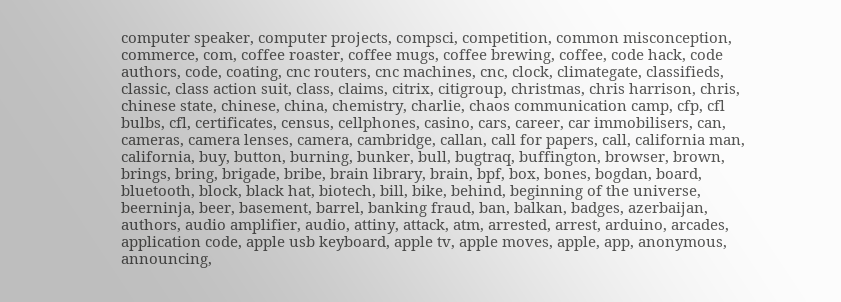computer speaker, computer projects, compsci, competition, common misconception, commerce, com, coffee roaster, coffee mugs, coffee brewing, coffee, code hack, code authors, code, coating, cnc routers, cnc machines, cnc, clock, climategate, classifieds, classic, class action suit, class, claims, citrix, citigroup, christmas, chris harrison, chris, chinese state, chinese, china, chemistry, charlie, chaos communication camp, cfp, cfl bulbs, cfl, certificates, census, cellphones, casino, cars, career, car immobilisers, can, cameras, camera lenses, camera, cambridge, callan, call for papers, call, california man, california, buy, button, burning, bunker, bull, bugtraq, buffington, browser, brown, brings, bring, brigade, bribe, brain library, brain, bpf, box, bones, bogdan, board, bluetooth, block, black hat, biotech, bill, bike, behind, beginning of the universe, beerninja, beer, basement, barrel, banking fraud, ban, balkan, badges, azerbaijan, authors, audio amplifier, audio, attiny, attack, atm, arrested, arrest, arduino, arcades, application code, apple usb keyboard, apple tv, apple moves, apple, app, anonymous, announcing,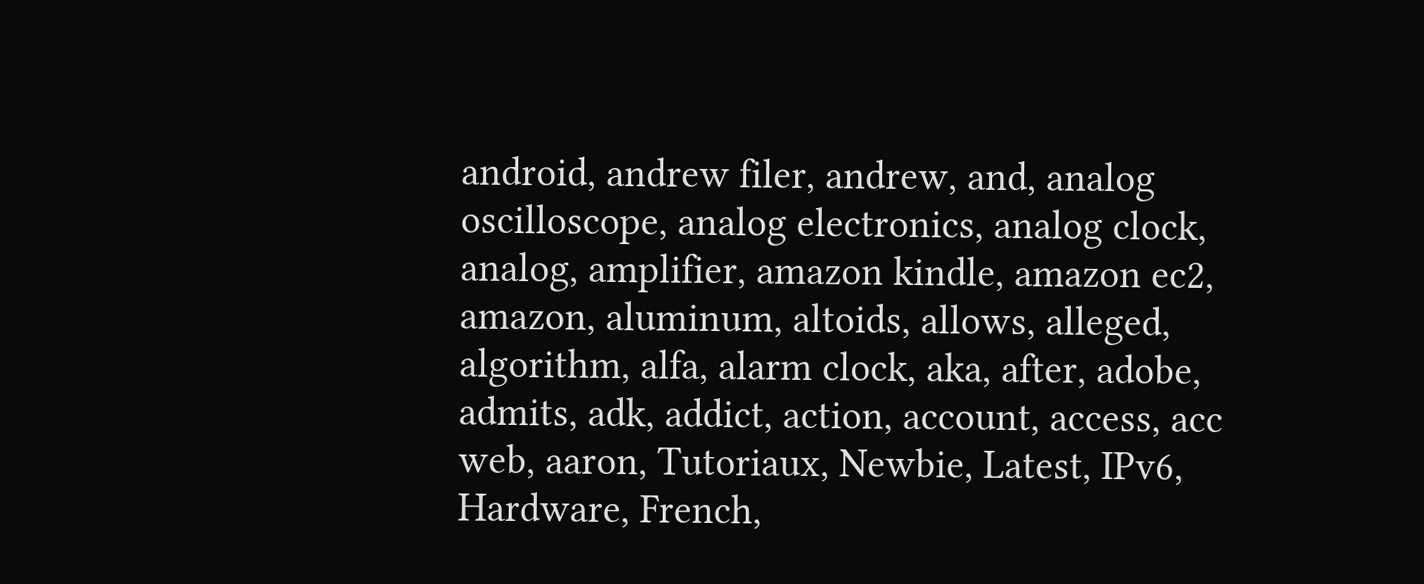android, andrew filer, andrew, and, analog oscilloscope, analog electronics, analog clock, analog, amplifier, amazon kindle, amazon ec2, amazon, aluminum, altoids, allows, alleged, algorithm, alfa, alarm clock, aka, after, adobe, admits, adk, addict, action, account, access, acc web, aaron, Tutoriaux, Newbie, Latest, IPv6, Hardware, French,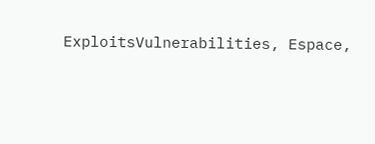ExploitsVulnerabilities, Espace,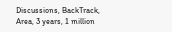Discussions, BackTrack, Area, 3 years, 1 million